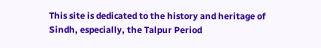This site is dedicated to the history and heritage of Sindh, especially, the Talpur Period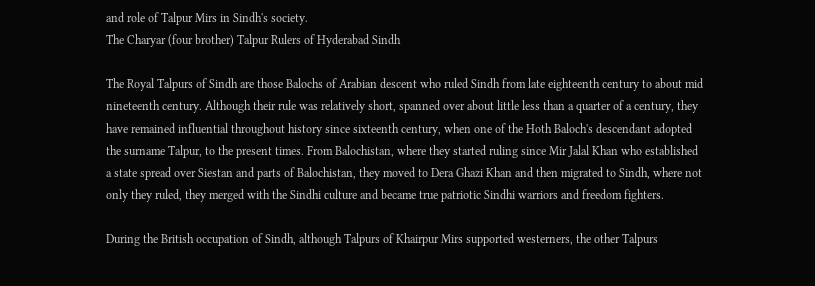and role of Talpur Mirs in Sindh's society.
The Charyar (four brother) Talpur Rulers of Hyderabad Sindh

The Royal Talpurs of Sindh are those Balochs of Arabian descent who ruled Sindh from late eighteenth century to about mid nineteenth century. Although their rule was relatively short, spanned over about little less than a quarter of a century, they have remained influential throughout history since sixteenth century, when one of the Hoth Baloch's descendant adopted the surname Talpur, to the present times. From Balochistan, where they started ruling since Mir Jalal Khan who established a state spread over Siestan and parts of Balochistan, they moved to Dera Ghazi Khan and then migrated to Sindh, where not only they ruled, they merged with the Sindhi culture and became true patriotic Sindhi warriors and freedom fighters.

During the British occupation of Sindh, although Talpurs of Khairpur Mirs supported westerners, the other Talpurs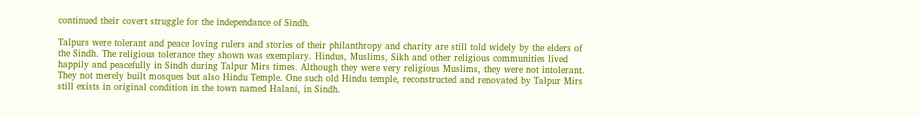continued their covert struggle for the independance of Sindh.

Talpurs were tolerant and peace loving rulers and stories of their philanthropy and charity are still told widely by the elders of the Sindh. The religious tolerance they shown was exemplary. Hindus, Muslims, Sikh and other religious communities lived happily and peacefully in Sindh during Talpur Mirs times. Although they were very religious Muslims, they were not intolerant. They not merely built mosques but also Hindu Temple. One such old Hindu temple, reconstructed and renovated by Talpur Mirs still exists in original condition in the town named Halani, in Sindh.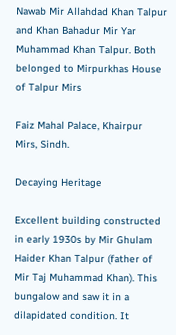Nawab Mir Allahdad Khan Talpur and Khan Bahadur Mir Yar Muhammad Khan Talpur. Both belonged to Mirpurkhas House of Talpur Mirs

Faiz Mahal Palace, Khairpur Mirs, Sindh.

Decaying Heritage

Excellent building constructed in early 1930s by Mir Ghulam Haider Khan Talpur (father of Mir Taj Muhammad Khan). This bungalow and saw it in a dilapidated condition. It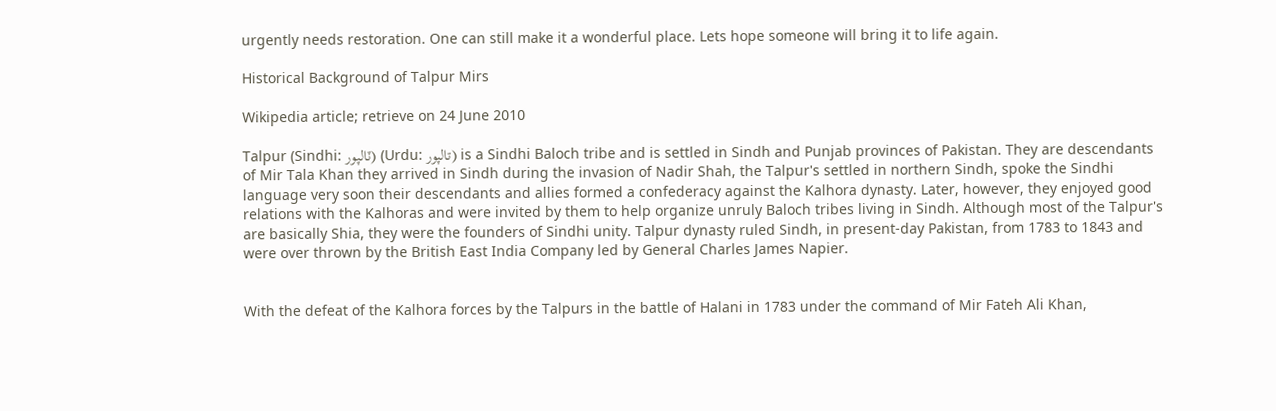urgently needs restoration. One can still make it a wonderful place. Lets hope someone will bring it to life again.

Historical Background of Talpur Mirs

Wikipedia article; retrieve on 24 June 2010

Talpur (Sindhi: ٽالپور) (Urdu: تالپور) is a Sindhi Baloch tribe and is settled in Sindh and Punjab provinces of Pakistan. They are descendants of Mir Tala Khan they arrived in Sindh during the invasion of Nadir Shah, the Talpur's settled in northern Sindh, spoke the Sindhi language very soon their descendants and allies formed a confederacy against the Kalhora dynasty. Later, however, they enjoyed good relations with the Kalhoras and were invited by them to help organize unruly Baloch tribes living in Sindh. Although most of the Talpur's are basically Shia, they were the founders of Sindhi unity. Talpur dynasty ruled Sindh, in present-day Pakistan, from 1783 to 1843 and were over thrown by the British East India Company led by General Charles James Napier.


With the defeat of the Kalhora forces by the Talpurs in the battle of Halani in 1783 under the command of Mir Fateh Ali Khan,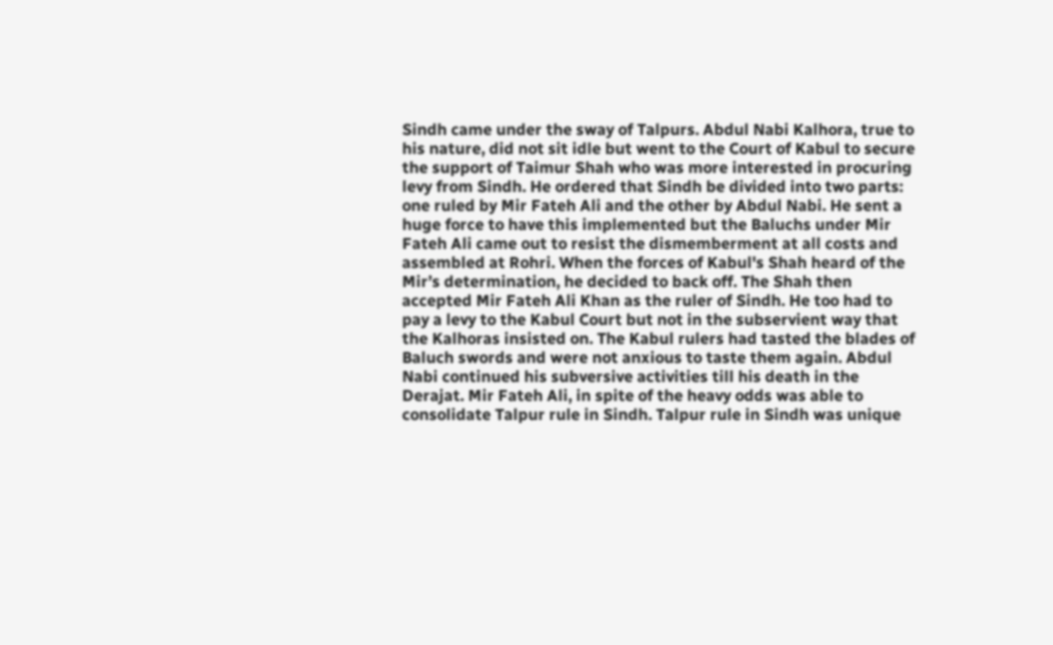Sindh came under the sway of Talpurs. Abdul Nabi Kalhora, true to his nature, did not sit idle but went to the Court of Kabul to secure the support of Taimur Shah who was more interested in procuring levy from Sindh. He ordered that Sindh be divided into two parts: one ruled by Mir Fateh Ali and the other by Abdul Nabi. He sent a huge force to have this implemented but the Baluchs under Mir Fateh Ali came out to resist the dismemberment at all costs and assembled at Rohri. When the forces of Kabul's Shah heard of the Mir’s determination, he decided to back off. The Shah then accepted Mir Fateh Ali Khan as the ruler of Sindh. He too had to pay a levy to the Kabul Court but not in the subservient way that the Kalhoras insisted on. The Kabul rulers had tasted the blades of Baluch swords and were not anxious to taste them again. Abdul Nabi continued his subversive activities till his death in the Derajat. Mir Fateh Ali, in spite of the heavy odds was able to consolidate Talpur rule in Sindh. Talpur rule in Sindh was unique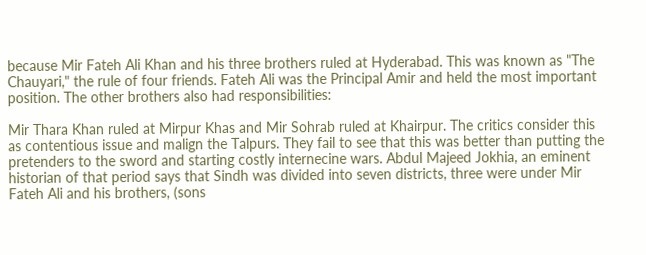because Mir Fateh Ali Khan and his three brothers ruled at Hyderabad. This was known as "The Chauyari," the rule of four friends. Fateh Ali was the Principal Amir and held the most important position. The other brothers also had responsibilities:

Mir Thara Khan ruled at Mirpur Khas and Mir Sohrab ruled at Khairpur. The critics consider this as contentious issue and malign the Talpurs. They fail to see that this was better than putting the pretenders to the sword and starting costly internecine wars. Abdul Majeed Jokhia, an eminent historian of that period says that Sindh was divided into seven districts, three were under Mir Fateh Ali and his brothers, (sons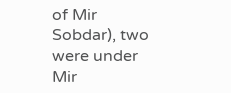of Mir Sobdar), two were under Mir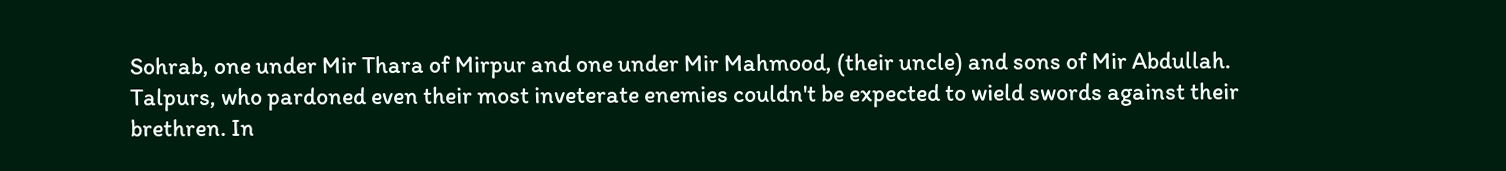Sohrab, one under Mir Thara of Mirpur and one under Mir Mahmood, (their uncle) and sons of Mir Abdullah. Talpurs, who pardoned even their most inveterate enemies couldn't be expected to wield swords against their brethren. In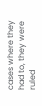cases where they had to, they were ruled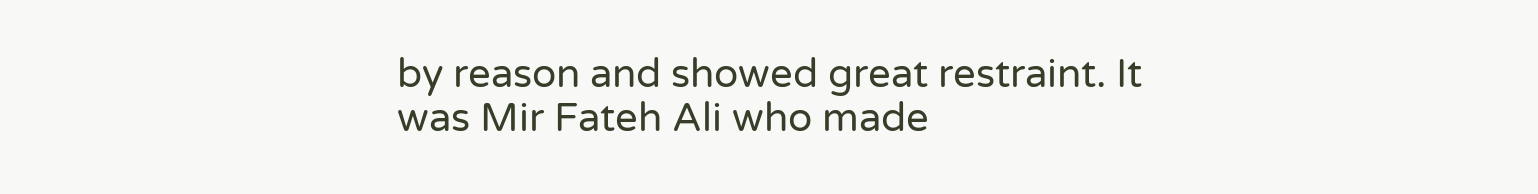by reason and showed great restraint. It was Mir Fateh Ali who made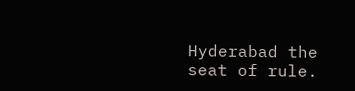Hyderabad the seat of rule.